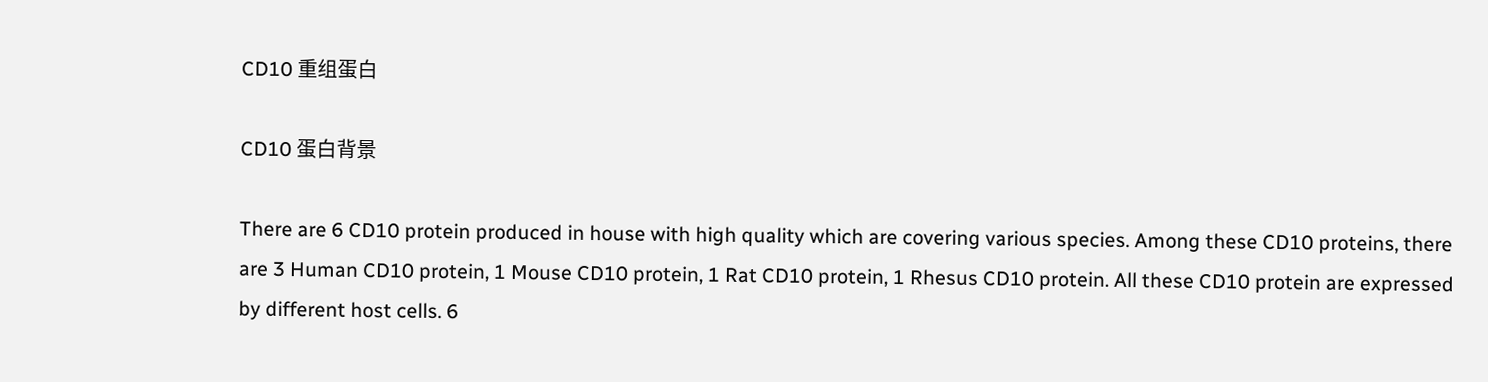CD10 重组蛋白

CD10 蛋白背景

There are 6 CD10 protein produced in house with high quality which are covering various species. Among these CD10 proteins, there are 3 Human CD10 protein, 1 Mouse CD10 protein, 1 Rat CD10 protein, 1 Rhesus CD10 protein. All these CD10 protein are expressed by different host cells. 6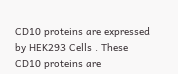CD10 proteins are expressed by HEK293 Cells . These CD10 proteins are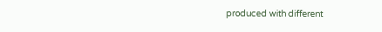produced with different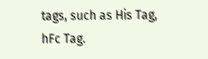tags, such as His Tag, hFc Tag.